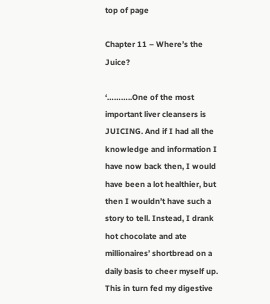top of page

Chapter 11 – Where’s the Juice?

‘………..One of the most important liver cleansers is JUICING. And if I had all the knowledge and information I have now back then, I would have been a lot healthier, but then I wouldn’t have such a story to tell. Instead, I drank hot chocolate and ate millionaires’ shortbread on a daily basis to cheer myself up. This in turn fed my digestive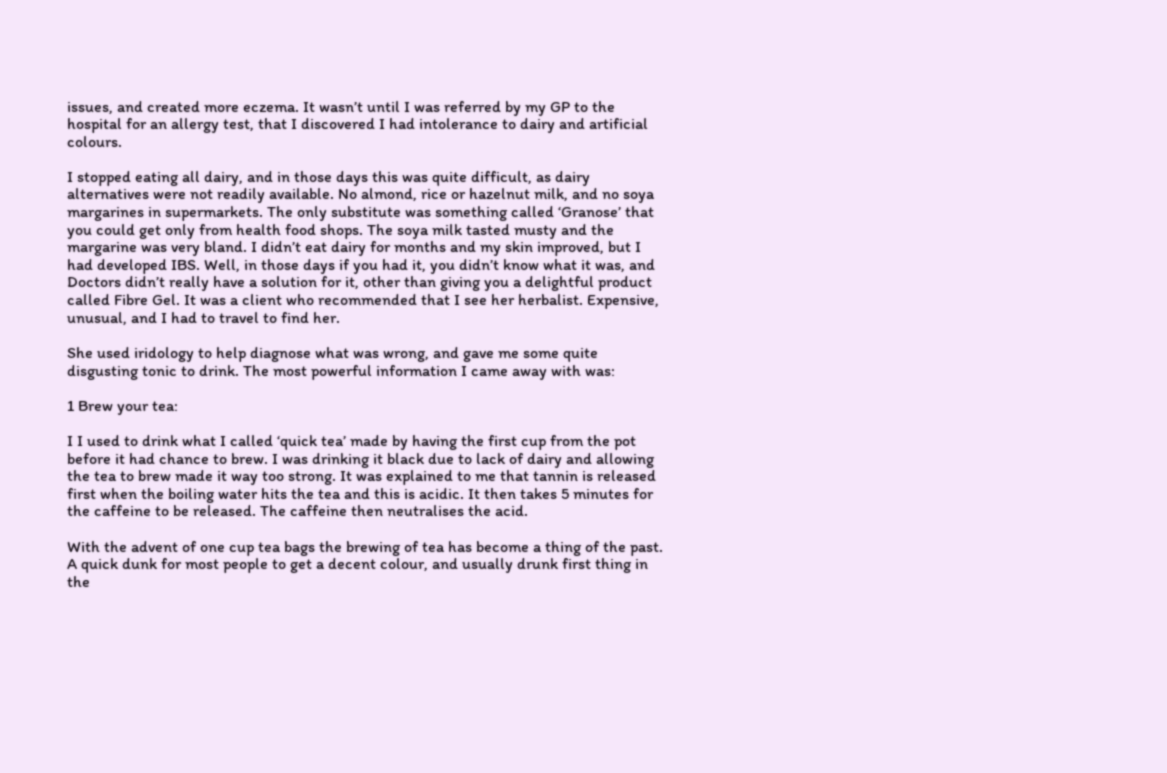issues, and created more eczema. It wasn’t until I was referred by my GP to the hospital for an allergy test, that I discovered I had intolerance to dairy and artificial colours.

I stopped eating all dairy, and in those days this was quite difficult, as dairy alternatives were not readily available. No almond, rice or hazelnut milk, and no soya margarines in supermarkets. The only substitute was something called ‘Granose’ that you could get only from health food shops. The soya milk tasted musty and the margarine was very bland. I didn’t eat dairy for months and my skin improved, but I had developed IBS. Well, in those days if you had it, you didn’t know what it was, and Doctors didn’t really have a solution for it, other than giving you a delightful product called Fibre Gel. It was a client who recommended that I see her herbalist. Expensive, unusual, and I had to travel to find her.

She used iridology to help diagnose what was wrong, and gave me some quite disgusting tonic to drink. The most powerful information I came away with was:

1 Brew your tea:

I I used to drink what I called ‘quick tea’ made by having the first cup from the pot before it had chance to brew. I was drinking it black due to lack of dairy and allowing the tea to brew made it way too strong. It was explained to me that tannin is released first when the boiling water hits the tea and this is acidic. It then takes 5 minutes for the caffeine to be released. The caffeine then neutralises the acid.

With the advent of one cup tea bags the brewing of tea has become a thing of the past. A quick dunk for most people to get a decent colour, and usually drunk first thing in the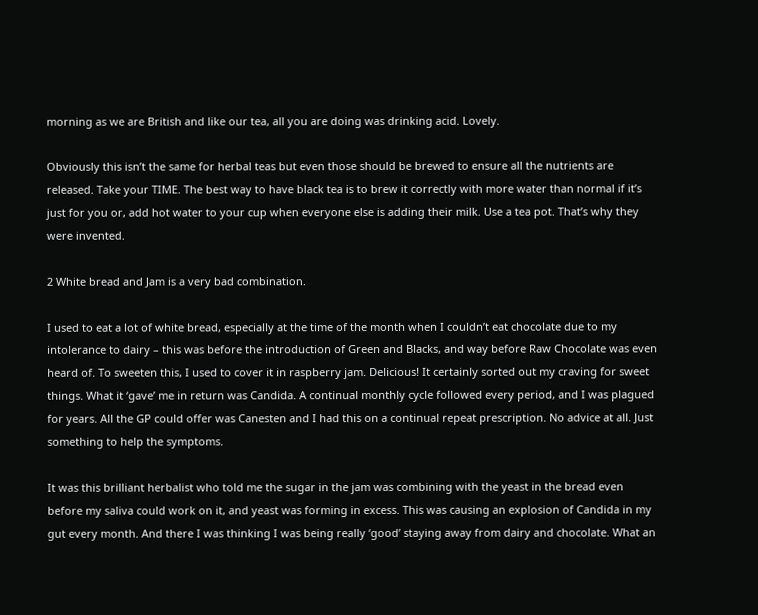morning as we are British and like our tea, all you are doing was drinking acid. Lovely.

Obviously this isn’t the same for herbal teas but even those should be brewed to ensure all the nutrients are released. Take your TIME. The best way to have black tea is to brew it correctly with more water than normal if it’s just for you or, add hot water to your cup when everyone else is adding their milk. Use a tea pot. That’s why they were invented.

2 White bread and Jam is a very bad combination.

I used to eat a lot of white bread, especially at the time of the month when I couldn’t eat chocolate due to my intolerance to dairy – this was before the introduction of Green and Blacks, and way before Raw Chocolate was even heard of. To sweeten this, I used to cover it in raspberry jam. Delicious! It certainly sorted out my craving for sweet things. What it ‘gave’ me in return was Candida. A continual monthly cycle followed every period, and I was plagued for years. All the GP could offer was Canesten and I had this on a continual repeat prescription. No advice at all. Just something to help the symptoms.

It was this brilliant herbalist who told me the sugar in the jam was combining with the yeast in the bread even before my saliva could work on it, and yeast was forming in excess. This was causing an explosion of Candida in my gut every month. And there I was thinking I was being really ‘good’ staying away from dairy and chocolate. What an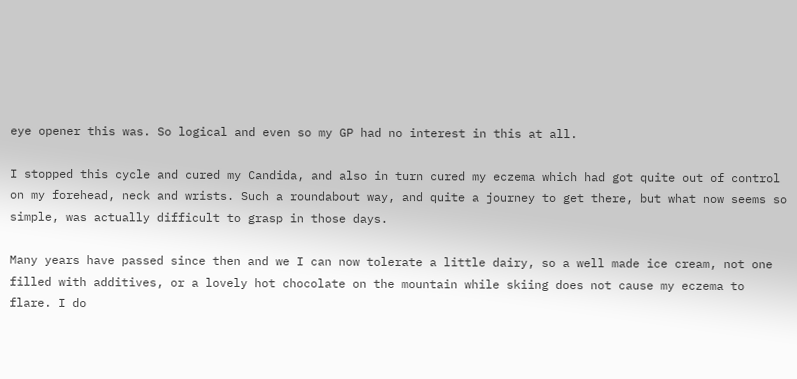eye opener this was. So logical and even so my GP had no interest in this at all.

I stopped this cycle and cured my Candida, and also in turn cured my eczema which had got quite out of control on my forehead, neck and wrists. Such a roundabout way, and quite a journey to get there, but what now seems so simple, was actually difficult to grasp in those days.

Many years have passed since then and we I can now tolerate a little dairy, so a well made ice cream, not one filled with additives, or a lovely hot chocolate on the mountain while skiing does not cause my eczema to flare. I do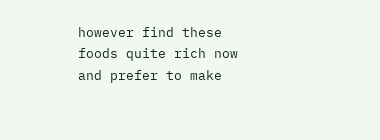however find these foods quite rich now and prefer to make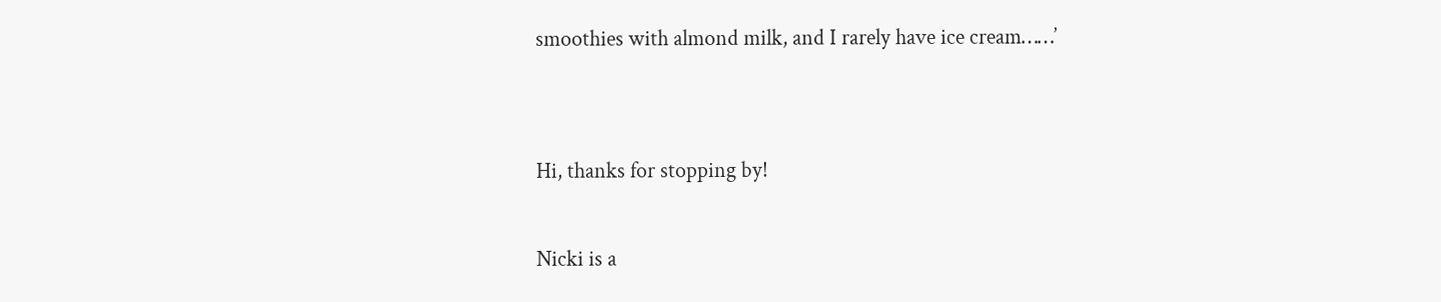smoothies with almond milk, and I rarely have ice cream……’


Hi, thanks for stopping by!

Nicki is a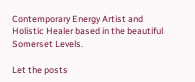Contemporary Energy Artist and Holistic Healer based in the beautiful Somerset Levels.

Let the posts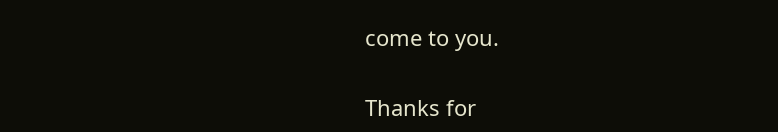come to you.

Thanks for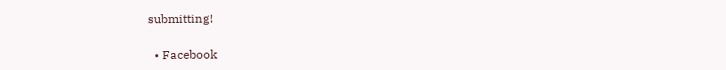submitting!

  • Facebook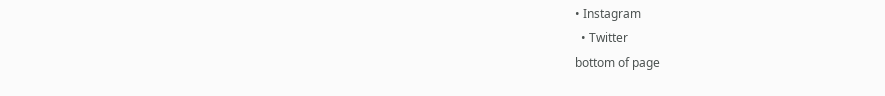• Instagram
  • Twitter
bottom of page